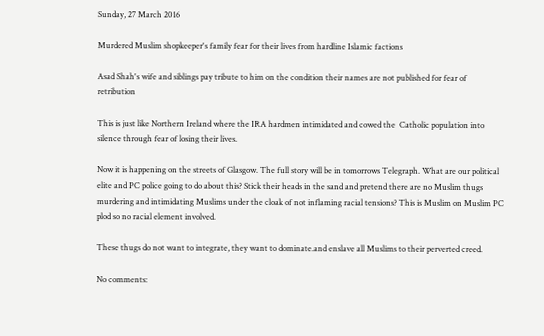Sunday, 27 March 2016

Murdered Muslim shopkeeper's family fear for their lives from hardline Islamic factions

Asad Shah's wife and siblings pay tribute to him on the condition their names are not published for fear of retribution

This is just like Northern Ireland where the IRA hardmen intimidated and cowed the  Catholic population into silence through fear of losing their lives.

Now it is happening on the streets of Glasgow. The full story will be in tomorrows Telegraph. What are our political elite and PC police going to do about this? Stick their heads in the sand and pretend there are no Muslim thugs murdering and intimidating Muslims under the cloak of not inflaming racial tensions? This is Muslim on Muslim PC plod so no racial element involved.

These thugs do not want to integrate, they want to dominate.and enslave all Muslims to their perverted creed.

No comments: